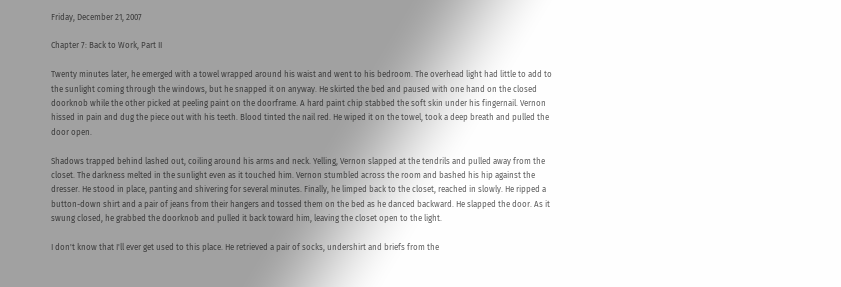Friday, December 21, 2007

Chapter 7: Back to Work, Part II

Twenty minutes later, he emerged with a towel wrapped around his waist and went to his bedroom. The overhead light had little to add to the sunlight coming through the windows, but he snapped it on anyway. He skirted the bed and paused with one hand on the closed doorknob while the other picked at peeling paint on the doorframe. A hard paint chip stabbed the soft skin under his fingernail. Vernon hissed in pain and dug the piece out with his teeth. Blood tinted the nail red. He wiped it on the towel, took a deep breath and pulled the door open.

Shadows trapped behind lashed out, coiling around his arms and neck. Yelling, Vernon slapped at the tendrils and pulled away from the closet. The darkness melted in the sunlight even as it touched him. Vernon stumbled across the room and bashed his hip against the dresser. He stood in place, panting and shivering for several minutes. Finally, he limped back to the closet, reached in slowly. He ripped a button-down shirt and a pair of jeans from their hangers and tossed them on the bed as he danced backward. He slapped the door. As it swung closed, he grabbed the doorknob and pulled it back toward him, leaving the closet open to the light.

I don't know that I'll ever get used to this place. He retrieved a pair of socks, undershirt and briefs from the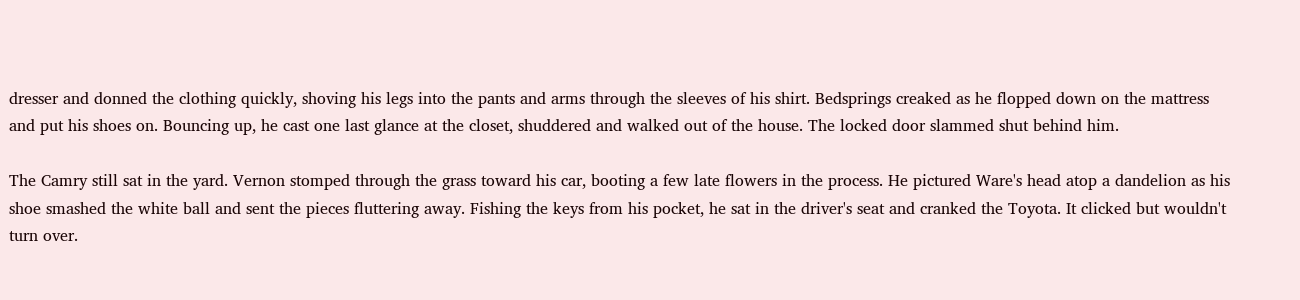dresser and donned the clothing quickly, shoving his legs into the pants and arms through the sleeves of his shirt. Bedsprings creaked as he flopped down on the mattress and put his shoes on. Bouncing up, he cast one last glance at the closet, shuddered and walked out of the house. The locked door slammed shut behind him.

The Camry still sat in the yard. Vernon stomped through the grass toward his car, booting a few late flowers in the process. He pictured Ware's head atop a dandelion as his shoe smashed the white ball and sent the pieces fluttering away. Fishing the keys from his pocket, he sat in the driver's seat and cranked the Toyota. It clicked but wouldn't turn over.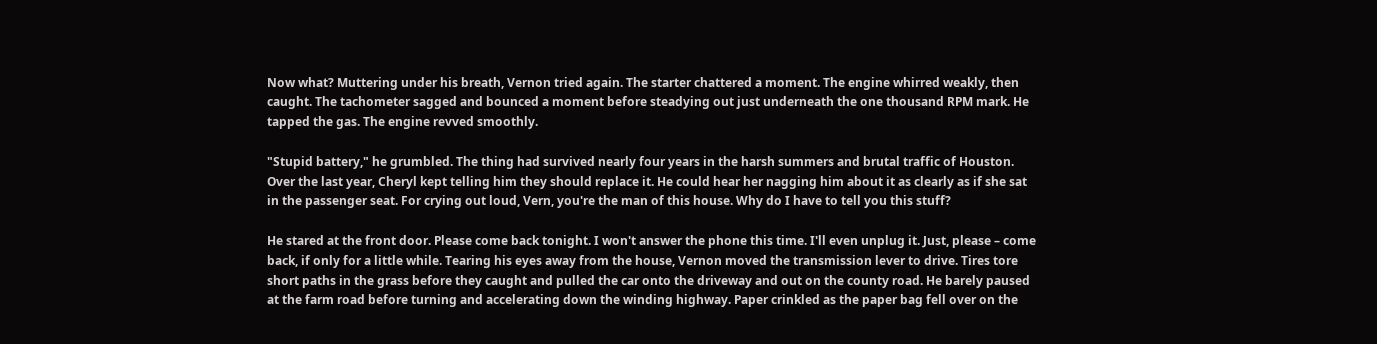Now what? Muttering under his breath, Vernon tried again. The starter chattered a moment. The engine whirred weakly, then caught. The tachometer sagged and bounced a moment before steadying out just underneath the one thousand RPM mark. He tapped the gas. The engine revved smoothly.

"Stupid battery," he grumbled. The thing had survived nearly four years in the harsh summers and brutal traffic of Houston. Over the last year, Cheryl kept telling him they should replace it. He could hear her nagging him about it as clearly as if she sat in the passenger seat. For crying out loud, Vern, you're the man of this house. Why do I have to tell you this stuff?

He stared at the front door. Please come back tonight. I won't answer the phone this time. I'll even unplug it. Just, please – come back, if only for a little while. Tearing his eyes away from the house, Vernon moved the transmission lever to drive. Tires tore short paths in the grass before they caught and pulled the car onto the driveway and out on the county road. He barely paused at the farm road before turning and accelerating down the winding highway. Paper crinkled as the paper bag fell over on the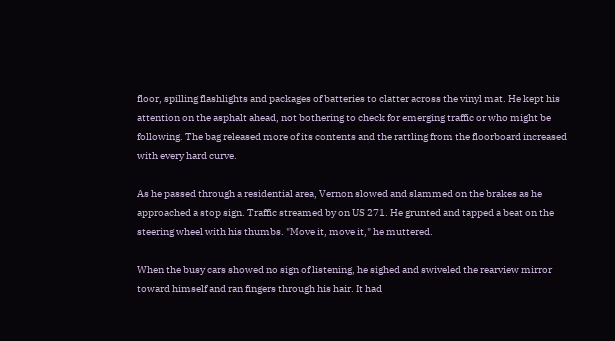floor, spilling flashlights and packages of batteries to clatter across the vinyl mat. He kept his attention on the asphalt ahead, not bothering to check for emerging traffic or who might be following. The bag released more of its contents and the rattling from the floorboard increased with every hard curve.

As he passed through a residential area, Vernon slowed and slammed on the brakes as he approached a stop sign. Traffic streamed by on US 271. He grunted and tapped a beat on the steering wheel with his thumbs. "Move it, move it," he muttered.

When the busy cars showed no sign of listening, he sighed and swiveled the rearview mirror toward himself and ran fingers through his hair. It had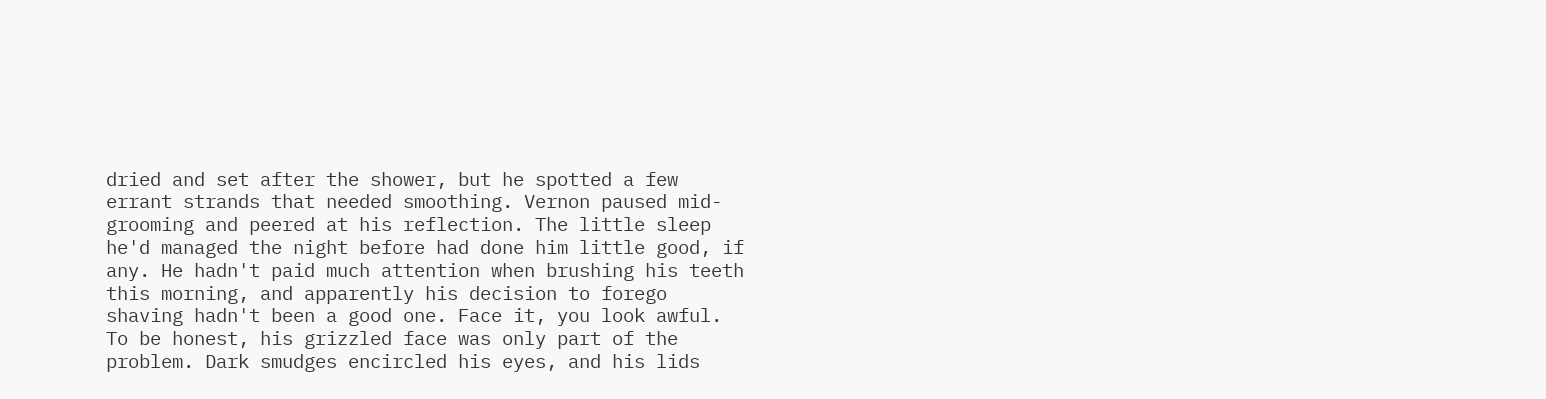dried and set after the shower, but he spotted a few errant strands that needed smoothing. Vernon paused mid-grooming and peered at his reflection. The little sleep he'd managed the night before had done him little good, if any. He hadn't paid much attention when brushing his teeth this morning, and apparently his decision to forego shaving hadn't been a good one. Face it, you look awful. To be honest, his grizzled face was only part of the problem. Dark smudges encircled his eyes, and his lids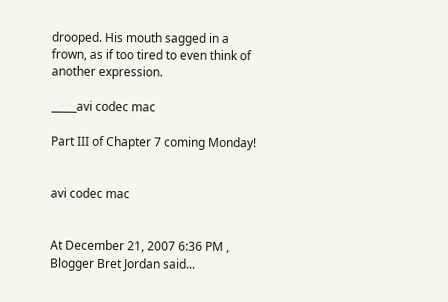drooped. His mouth sagged in a frown, as if too tired to even think of another expression.

_____avi codec mac

Part III of Chapter 7 coming Monday!


avi codec mac


At December 21, 2007 6:36 PM , Blogger Bret Jordan said...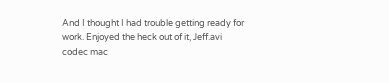And I thought I had trouble getting ready for work. Enjoyed the heck out of it, Jeff.avi codec mac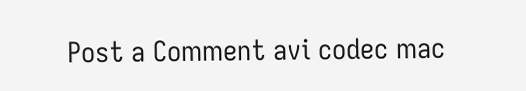Post a Comment avi codec mac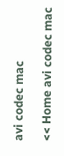avi codec mac

<< Home avi codec mac